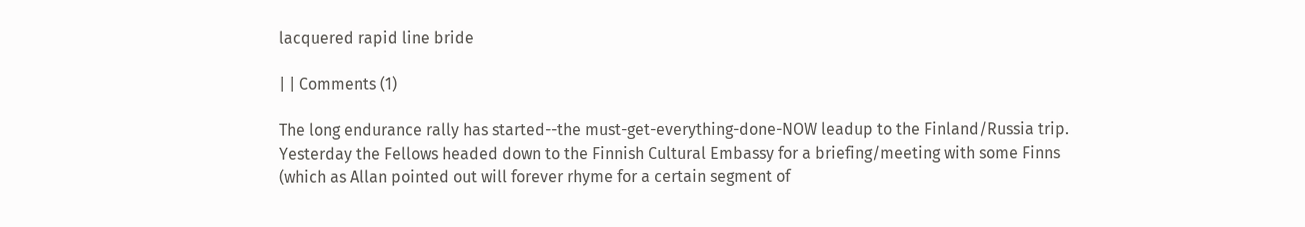lacquered rapid line bride

| | Comments (1)

The long endurance rally has started--the must-get-everything-done-NOW leadup to the Finland/Russia trip. Yesterday the Fellows headed down to the Finnish Cultural Embassy for a briefing/meeting with some Finns (which as Allan pointed out will forever rhyme for a certain segment of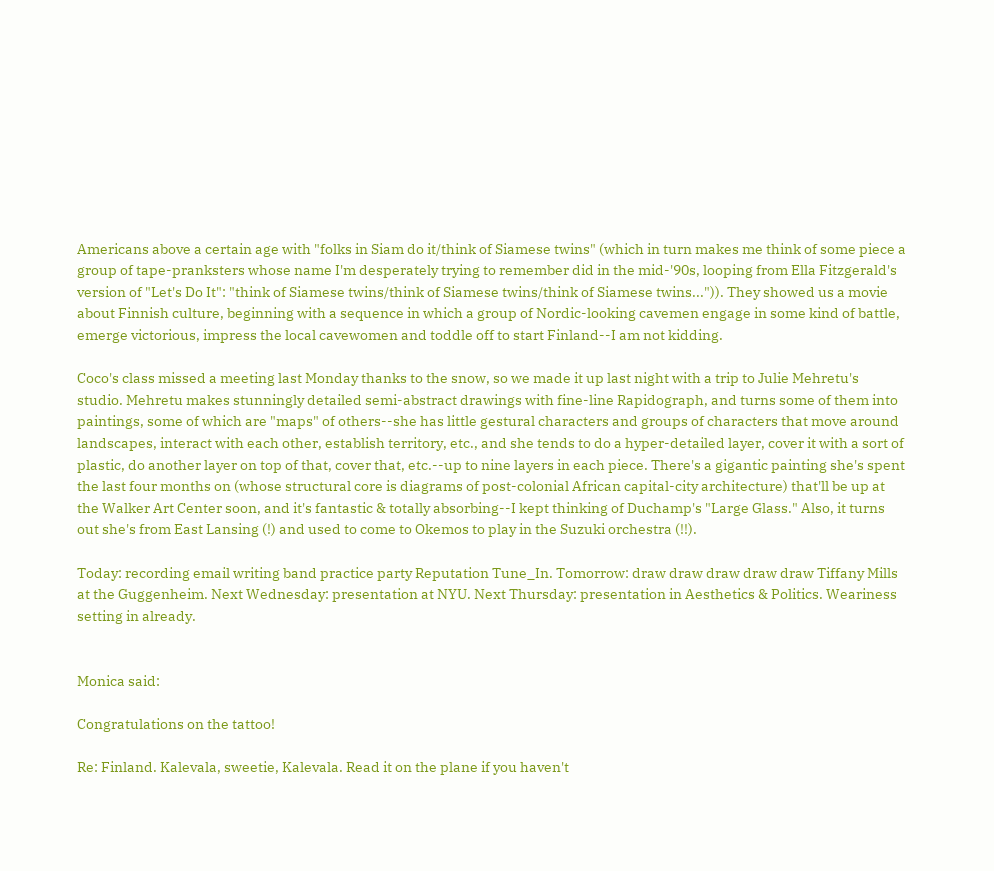Americans above a certain age with "folks in Siam do it/think of Siamese twins" (which in turn makes me think of some piece a group of tape-pranksters whose name I'm desperately trying to remember did in the mid-'90s, looping from Ella Fitzgerald's version of "Let's Do It": "think of Siamese twins/think of Siamese twins/think of Siamese twins...")). They showed us a movie about Finnish culture, beginning with a sequence in which a group of Nordic-looking cavemen engage in some kind of battle, emerge victorious, impress the local cavewomen and toddle off to start Finland--I am not kidding.

Coco's class missed a meeting last Monday thanks to the snow, so we made it up last night with a trip to Julie Mehretu's studio. Mehretu makes stunningly detailed semi-abstract drawings with fine-line Rapidograph, and turns some of them into paintings, some of which are "maps" of others--she has little gestural characters and groups of characters that move around landscapes, interact with each other, establish territory, etc., and she tends to do a hyper-detailed layer, cover it with a sort of plastic, do another layer on top of that, cover that, etc.--up to nine layers in each piece. There's a gigantic painting she's spent the last four months on (whose structural core is diagrams of post-colonial African capital-city architecture) that'll be up at the Walker Art Center soon, and it's fantastic & totally absorbing--I kept thinking of Duchamp's "Large Glass." Also, it turns out she's from East Lansing (!) and used to come to Okemos to play in the Suzuki orchestra (!!).

Today: recording email writing band practice party Reputation Tune_In. Tomorrow: draw draw draw draw draw Tiffany Mills at the Guggenheim. Next Wednesday: presentation at NYU. Next Thursday: presentation in Aesthetics & Politics. Weariness setting in already.


Monica said:

Congratulations on the tattoo!

Re: Finland. Kalevala, sweetie, Kalevala. Read it on the plane if you haven't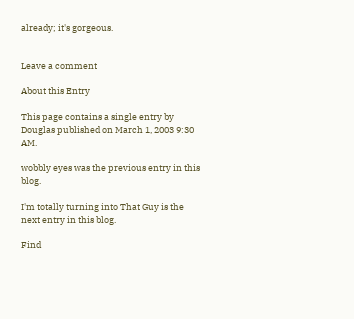already; it's gorgeous.


Leave a comment

About this Entry

This page contains a single entry by Douglas published on March 1, 2003 9:30 AM.

wobbly eyes was the previous entry in this blog.

I'm totally turning into That Guy is the next entry in this blog.

Find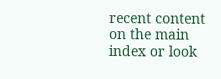recent content on the main index or look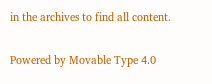in the archives to find all content.

Powered by Movable Type 4.0